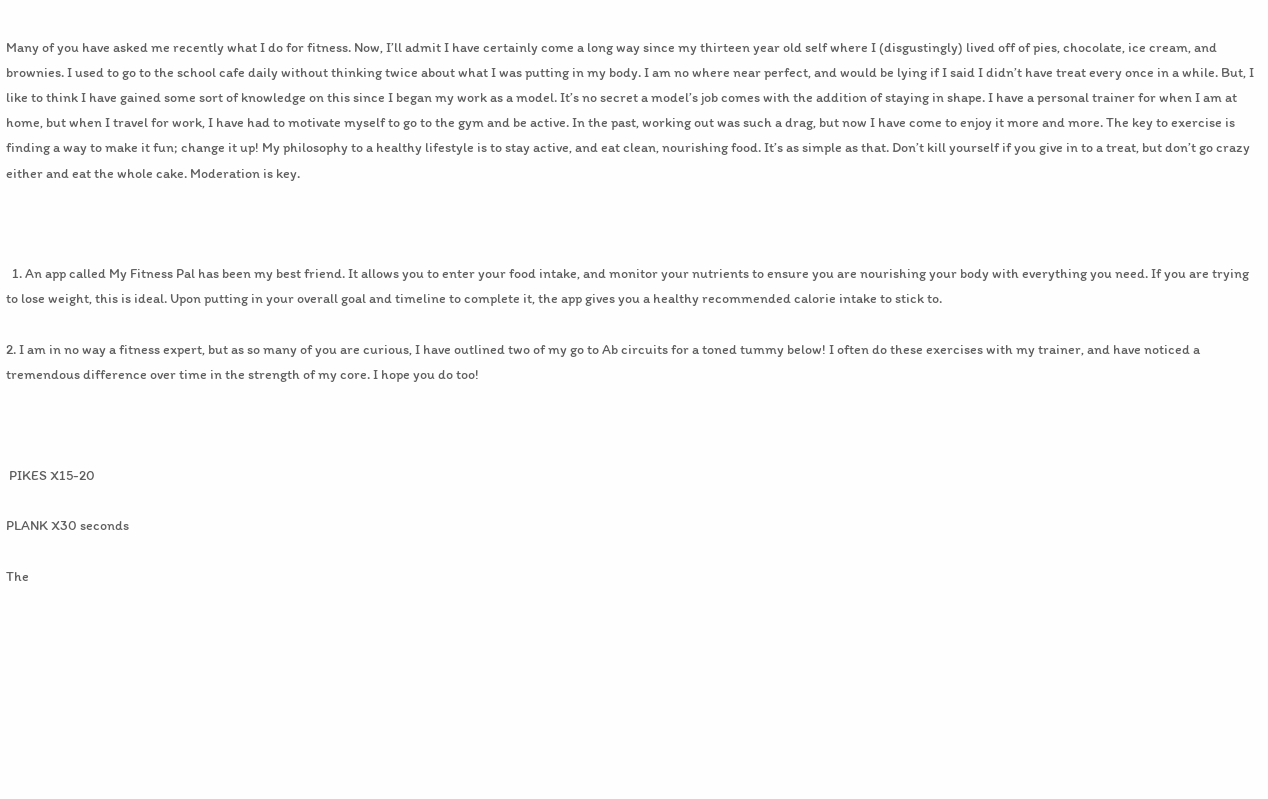Many of you have asked me recently what I do for fitness. Now, I’ll admit I have certainly come a long way since my thirteen year old self where I (disgustingly) lived off of pies, chocolate, ice cream, and brownies. I used to go to the school cafe daily without thinking twice about what I was putting in my body. I am no where near perfect, and would be lying if I said I didn’t have treat every once in a while. But, I like to think I have gained some sort of knowledge on this since I began my work as a model. It’s no secret a model’s job comes with the addition of staying in shape. I have a personal trainer for when I am at home, but when I travel for work, I have had to motivate myself to go to the gym and be active. In the past, working out was such a drag, but now I have come to enjoy it more and more. The key to exercise is finding a way to make it fun; change it up! My philosophy to a healthy lifestyle is to stay active, and eat clean, nourishing food. It’s as simple as that. Don’t kill yourself if you give in to a treat, but don’t go crazy either and eat the whole cake. Moderation is key.



  1. An app called My Fitness Pal has been my best friend. It allows you to enter your food intake, and monitor your nutrients to ensure you are nourishing your body with everything you need. If you are trying to lose weight, this is ideal. Upon putting in your overall goal and timeline to complete it, the app gives you a healthy recommended calorie intake to stick to.

2. I am in no way a fitness expert, but as so many of you are curious, I have outlined two of my go to Ab circuits for a toned tummy below! I often do these exercises with my trainer, and have noticed a tremendous difference over time in the strength of my core. I hope you do too!



 PIKES X15-20

PLANK X30 seconds

The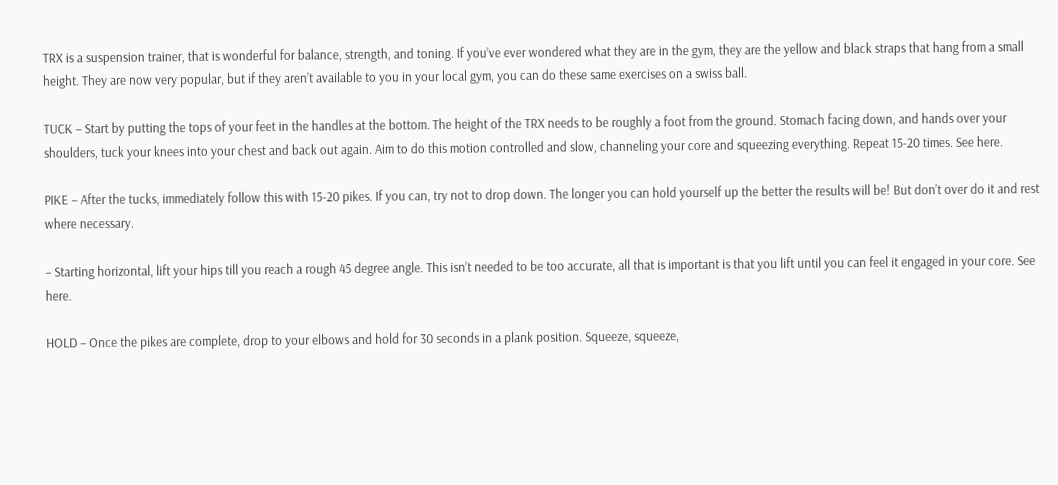TRX is a suspension trainer, that is wonderful for balance, strength, and toning. If you’ve ever wondered what they are in the gym, they are the yellow and black straps that hang from a small height. They are now very popular, but if they aren’t available to you in your local gym, you can do these same exercises on a swiss ball.

TUCK – Start by putting the tops of your feet in the handles at the bottom. The height of the TRX needs to be roughly a foot from the ground. Stomach facing down, and hands over your shoulders, tuck your knees into your chest and back out again. Aim to do this motion controlled and slow, channeling your core and squeezing everything. Repeat 15-20 times. See here.

PIKE – After the tucks, immediately follow this with 15-20 pikes. If you can, try not to drop down. The longer you can hold yourself up the better the results will be! But don’t over do it and rest where necessary.

– Starting horizontal, lift your hips till you reach a rough 45 degree angle. This isn’t needed to be too accurate, all that is important is that you lift until you can feel it engaged in your core. See here.

HOLD – Once the pikes are complete, drop to your elbows and hold for 30 seconds in a plank position. Squeeze, squeeze,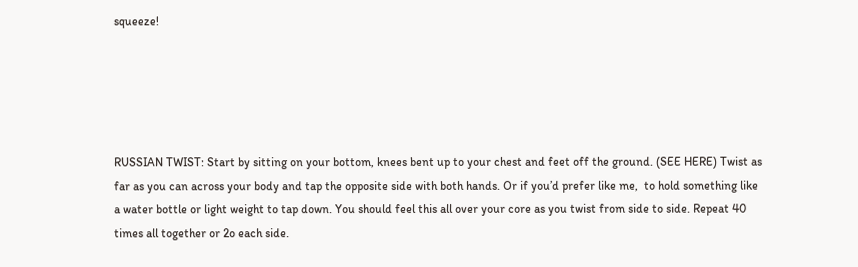squeeze!





RUSSIAN TWIST: Start by sitting on your bottom, knees bent up to your chest and feet off the ground. (SEE HERE) Twist as far as you can across your body and tap the opposite side with both hands. Or if you’d prefer like me,  to hold something like a water bottle or light weight to tap down. You should feel this all over your core as you twist from side to side. Repeat 40 times all together or 2o each side.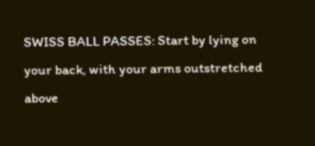SWISS BALL PASSES: Start by lying on your back, with your arms outstretched above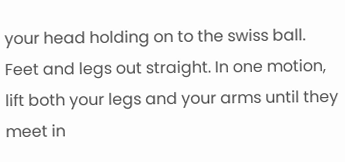your head holding on to the swiss ball. Feet and legs out straight. In one motion, lift both your legs and your arms until they meet in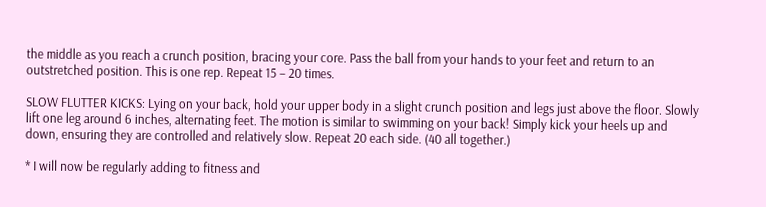the middle as you reach a crunch position, bracing your core. Pass the ball from your hands to your feet and return to an outstretched position. This is one rep. Repeat 15 – 20 times.

SLOW FLUTTER KICKS: Lying on your back, hold your upper body in a slight crunch position and legs just above the floor. Slowly lift one leg around 6 inches, alternating feet. The motion is similar to swimming on your back! Simply kick your heels up and down, ensuring they are controlled and relatively slow. Repeat 20 each side. (40 all together.)

* I will now be regularly adding to fitness and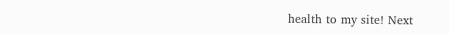health to my site! Next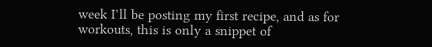week I’ll be posting my first recipe, and as for workouts, this is only a snippet of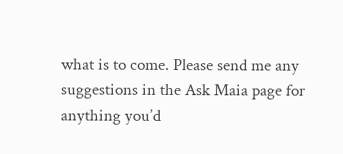what is to come. Please send me any suggestions in the Ask Maia page for anything you’d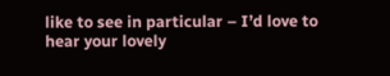like to see in particular – I’d love to hear your lovely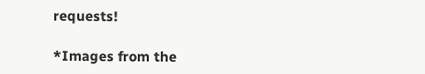requests!

*Images from the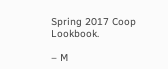Spring 2017 Coop Lookbook.

– M